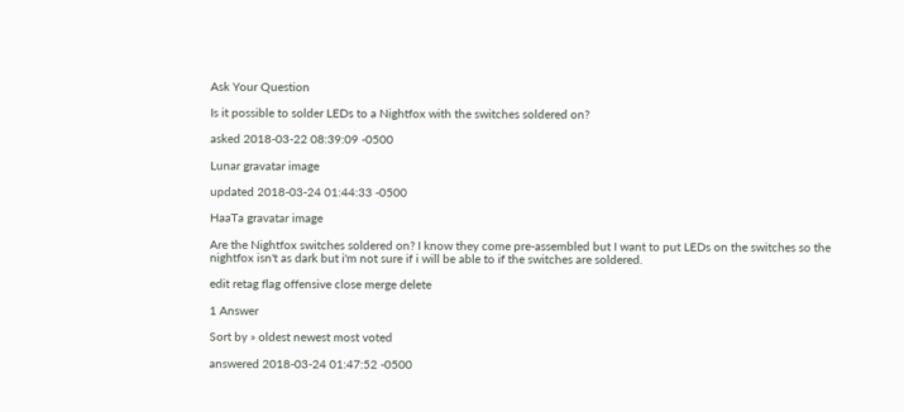Ask Your Question

Is it possible to solder LEDs to a Nightfox with the switches soldered on?

asked 2018-03-22 08:39:09 -0500

Lunar gravatar image

updated 2018-03-24 01:44:33 -0500

HaaTa gravatar image

Are the Nightfox switches soldered on? I know they come pre-assembled but I want to put LEDs on the switches so the nightfox isn't as dark but i'm not sure if i will be able to if the switches are soldered.

edit retag flag offensive close merge delete

1 Answer

Sort by » oldest newest most voted

answered 2018-03-24 01:47:52 -0500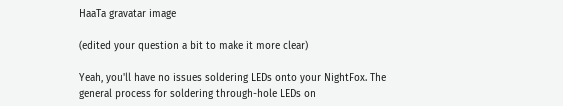HaaTa gravatar image

(edited your question a bit to make it more clear)

Yeah, you'll have no issues soldering LEDs onto your NightFox. The general process for soldering through-hole LEDs on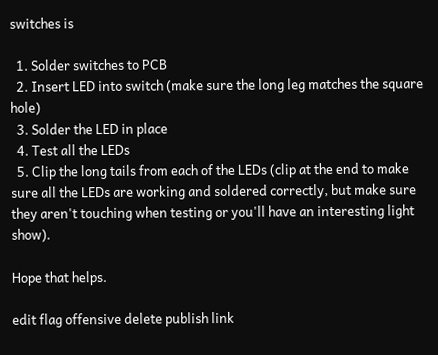switches is

  1. Solder switches to PCB
  2. Insert LED into switch (make sure the long leg matches the square hole)
  3. Solder the LED in place
  4. Test all the LEDs
  5. Clip the long tails from each of the LEDs (clip at the end to make sure all the LEDs are working and soldered correctly, but make sure they aren't touching when testing or you'll have an interesting light show).

Hope that helps.

edit flag offensive delete publish link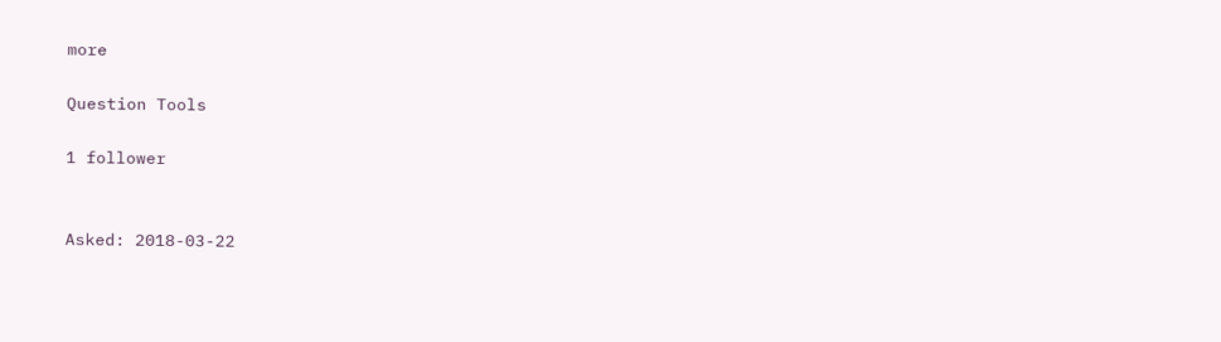more

Question Tools

1 follower


Asked: 2018-03-22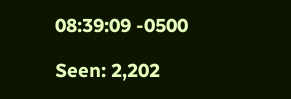08:39:09 -0500

Seen: 2,202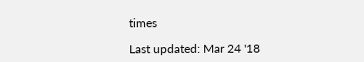times

Last updated: Mar 24 '18